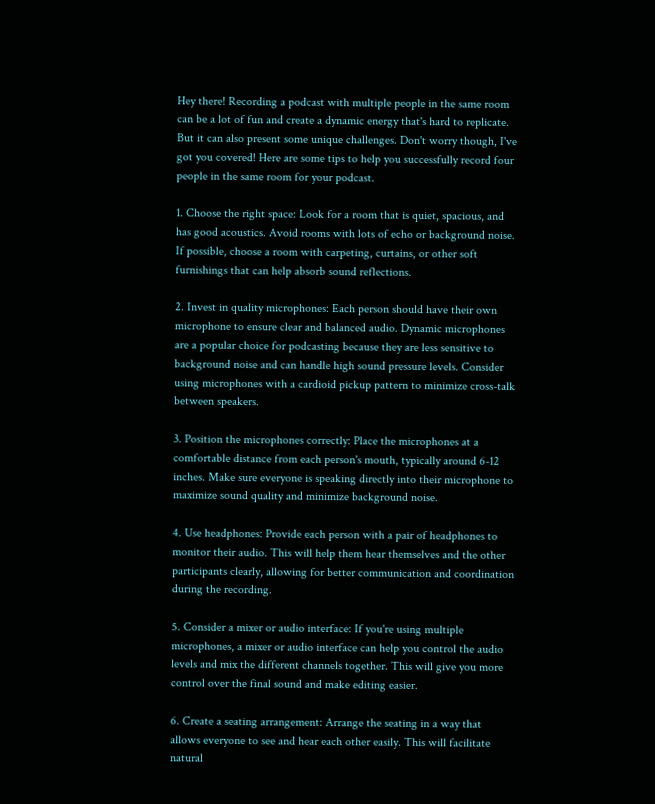Hey there! Recording a podcast with multiple people in the same room can be a lot of fun and create a dynamic energy that's hard to replicate. But it can also present some unique challenges. Don't worry though, I've got you covered! Here are some tips to help you successfully record four people in the same room for your podcast.

1. Choose the right space: Look for a room that is quiet, spacious, and has good acoustics. Avoid rooms with lots of echo or background noise. If possible, choose a room with carpeting, curtains, or other soft furnishings that can help absorb sound reflections.

2. Invest in quality microphones: Each person should have their own microphone to ensure clear and balanced audio. Dynamic microphones are a popular choice for podcasting because they are less sensitive to background noise and can handle high sound pressure levels. Consider using microphones with a cardioid pickup pattern to minimize cross-talk between speakers.

3. Position the microphones correctly: Place the microphones at a comfortable distance from each person's mouth, typically around 6-12 inches. Make sure everyone is speaking directly into their microphone to maximize sound quality and minimize background noise.

4. Use headphones: Provide each person with a pair of headphones to monitor their audio. This will help them hear themselves and the other participants clearly, allowing for better communication and coordination during the recording.

5. Consider a mixer or audio interface: If you're using multiple microphones, a mixer or audio interface can help you control the audio levels and mix the different channels together. This will give you more control over the final sound and make editing easier.

6. Create a seating arrangement: Arrange the seating in a way that allows everyone to see and hear each other easily. This will facilitate natural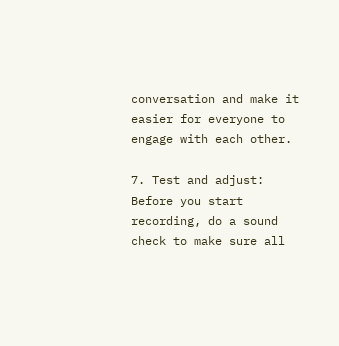conversation and make it easier for everyone to engage with each other.

7. Test and adjust: Before you start recording, do a sound check to make sure all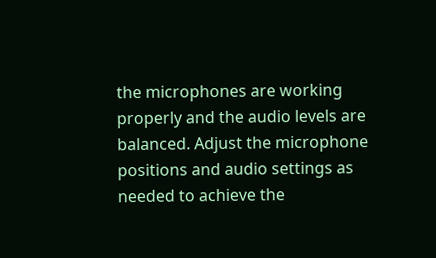the microphones are working properly and the audio levels are balanced. Adjust the microphone positions and audio settings as needed to achieve the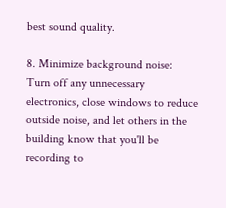best sound quality.

8. Minimize background noise: Turn off any unnecessary electronics, close windows to reduce outside noise, and let others in the building know that you'll be recording to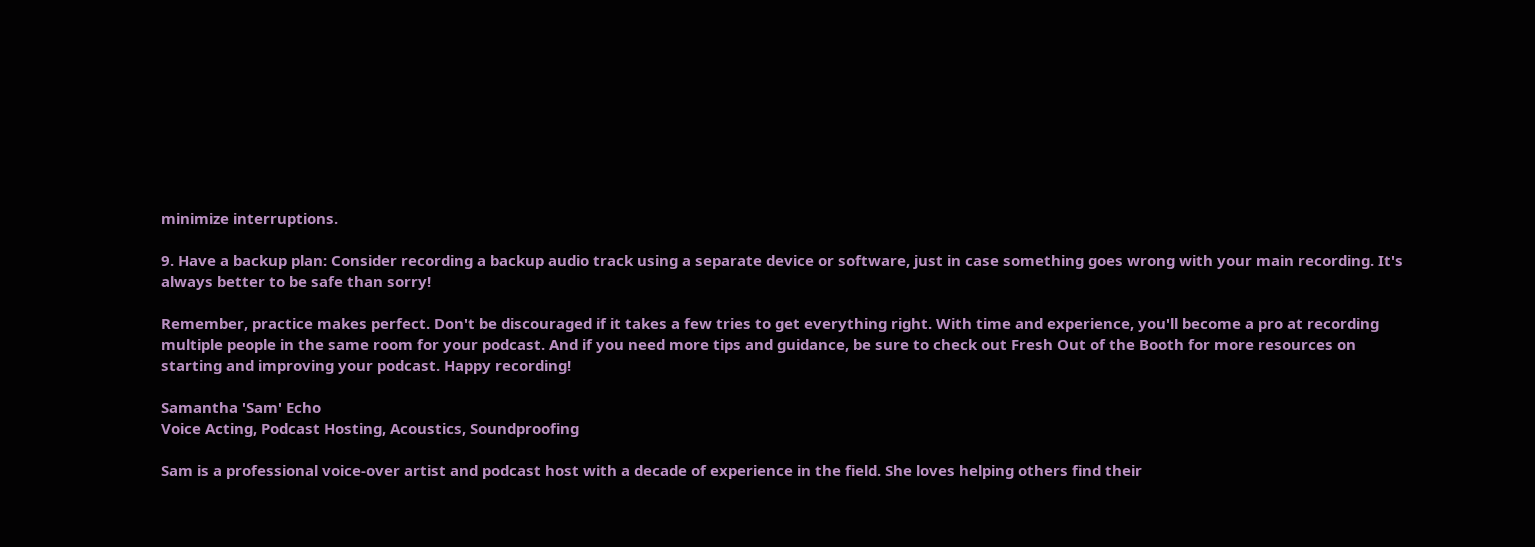minimize interruptions.

9. Have a backup plan: Consider recording a backup audio track using a separate device or software, just in case something goes wrong with your main recording. It's always better to be safe than sorry!

Remember, practice makes perfect. Don't be discouraged if it takes a few tries to get everything right. With time and experience, you'll become a pro at recording multiple people in the same room for your podcast. And if you need more tips and guidance, be sure to check out Fresh Out of the Booth for more resources on starting and improving your podcast. Happy recording!

Samantha 'Sam' Echo
Voice Acting, Podcast Hosting, Acoustics, Soundproofing

Sam is a professional voice-over artist and podcast host with a decade of experience in the field. She loves helping others find their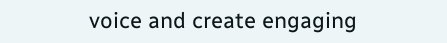voice and create engaging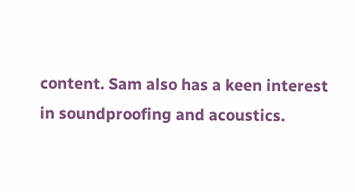content. Sam also has a keen interest in soundproofing and acoustics.